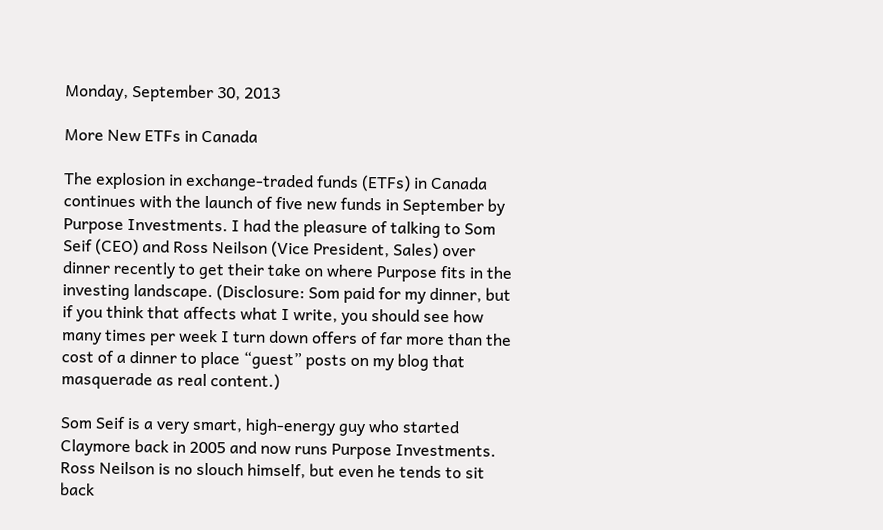Monday, September 30, 2013

More New ETFs in Canada

The explosion in exchange-traded funds (ETFs) in Canada continues with the launch of five new funds in September by Purpose Investments. I had the pleasure of talking to Som Seif (CEO) and Ross Neilson (Vice President, Sales) over dinner recently to get their take on where Purpose fits in the investing landscape. (Disclosure: Som paid for my dinner, but if you think that affects what I write, you should see how many times per week I turn down offers of far more than the cost of a dinner to place “guest” posts on my blog that masquerade as real content.)

Som Seif is a very smart, high-energy guy who started Claymore back in 2005 and now runs Purpose Investments. Ross Neilson is no slouch himself, but even he tends to sit back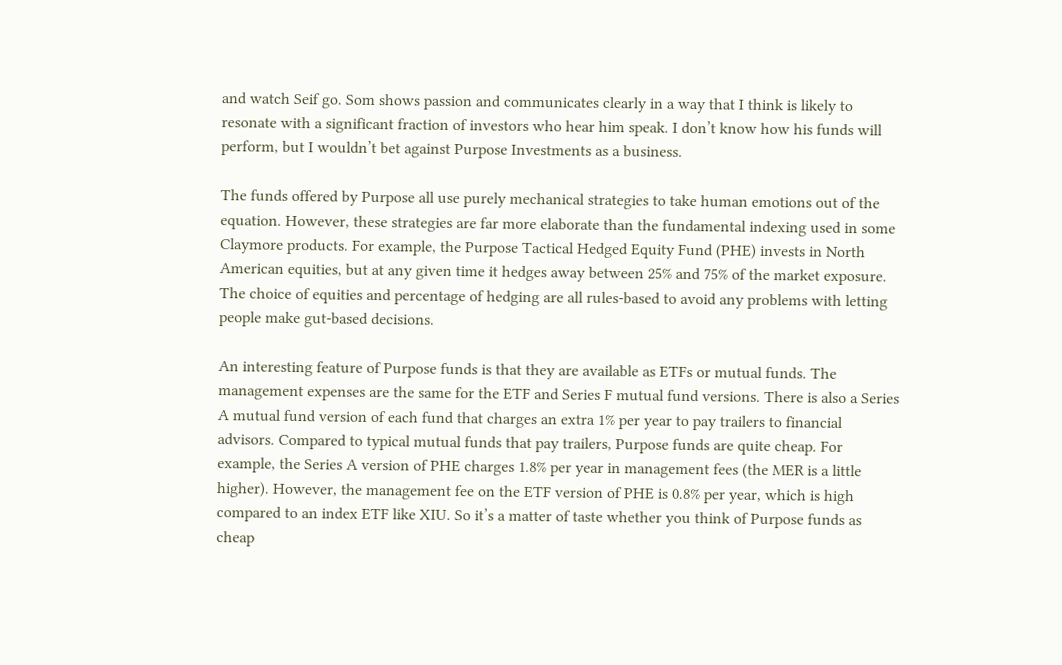and watch Seif go. Som shows passion and communicates clearly in a way that I think is likely to resonate with a significant fraction of investors who hear him speak. I don’t know how his funds will perform, but I wouldn’t bet against Purpose Investments as a business.

The funds offered by Purpose all use purely mechanical strategies to take human emotions out of the equation. However, these strategies are far more elaborate than the fundamental indexing used in some Claymore products. For example, the Purpose Tactical Hedged Equity Fund (PHE) invests in North American equities, but at any given time it hedges away between 25% and 75% of the market exposure. The choice of equities and percentage of hedging are all rules-based to avoid any problems with letting people make gut-based decisions.

An interesting feature of Purpose funds is that they are available as ETFs or mutual funds. The management expenses are the same for the ETF and Series F mutual fund versions. There is also a Series A mutual fund version of each fund that charges an extra 1% per year to pay trailers to financial advisors. Compared to typical mutual funds that pay trailers, Purpose funds are quite cheap. For example, the Series A version of PHE charges 1.8% per year in management fees (the MER is a little higher). However, the management fee on the ETF version of PHE is 0.8% per year, which is high compared to an index ETF like XIU. So it’s a matter of taste whether you think of Purpose funds as cheap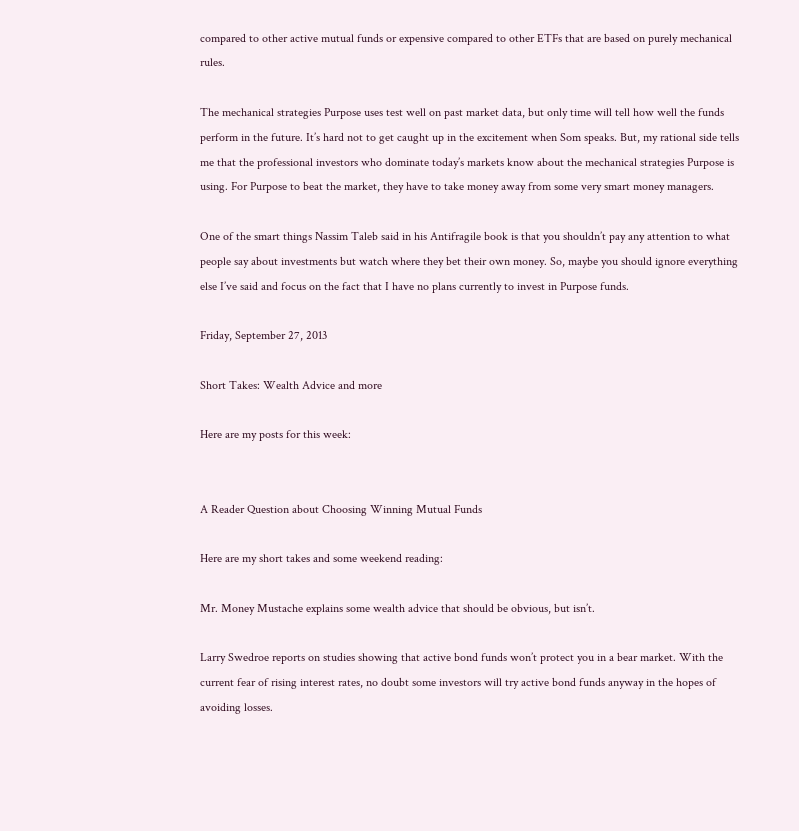compared to other active mutual funds or expensive compared to other ETFs that are based on purely mechanical rules.

The mechanical strategies Purpose uses test well on past market data, but only time will tell how well the funds perform in the future. It’s hard not to get caught up in the excitement when Som speaks. But, my rational side tells me that the professional investors who dominate today’s markets know about the mechanical strategies Purpose is using. For Purpose to beat the market, they have to take money away from some very smart money managers.

One of the smart things Nassim Taleb said in his Antifragile book is that you shouldn’t pay any attention to what people say about investments but watch where they bet their own money. So, maybe you should ignore everything else I’ve said and focus on the fact that I have no plans currently to invest in Purpose funds.

Friday, September 27, 2013

Short Takes: Wealth Advice and more

Here are my posts for this week:


A Reader Question about Choosing Winning Mutual Funds

Here are my short takes and some weekend reading:

Mr. Money Mustache explains some wealth advice that should be obvious, but isn’t.

Larry Swedroe reports on studies showing that active bond funds won’t protect you in a bear market. With the current fear of rising interest rates, no doubt some investors will try active bond funds anyway in the hopes of avoiding losses.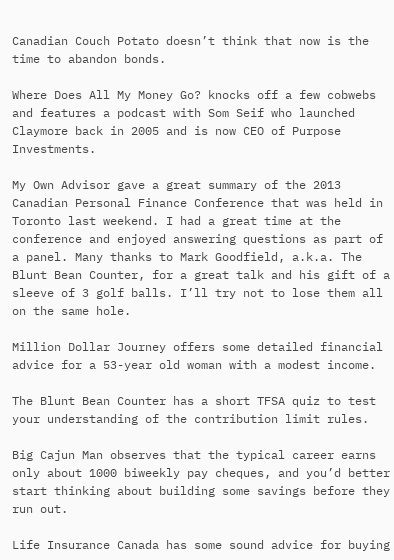Canadian Couch Potato doesn’t think that now is the time to abandon bonds.

Where Does All My Money Go? knocks off a few cobwebs and features a podcast with Som Seif who launched Claymore back in 2005 and is now CEO of Purpose Investments.

My Own Advisor gave a great summary of the 2013 Canadian Personal Finance Conference that was held in Toronto last weekend. I had a great time at the conference and enjoyed answering questions as part of a panel. Many thanks to Mark Goodfield, a.k.a. The Blunt Bean Counter, for a great talk and his gift of a sleeve of 3 golf balls. I’ll try not to lose them all on the same hole.

Million Dollar Journey offers some detailed financial advice for a 53-year old woman with a modest income.

The Blunt Bean Counter has a short TFSA quiz to test your understanding of the contribution limit rules.

Big Cajun Man observes that the typical career earns only about 1000 biweekly pay cheques, and you’d better start thinking about building some savings before they run out.

Life Insurance Canada has some sound advice for buying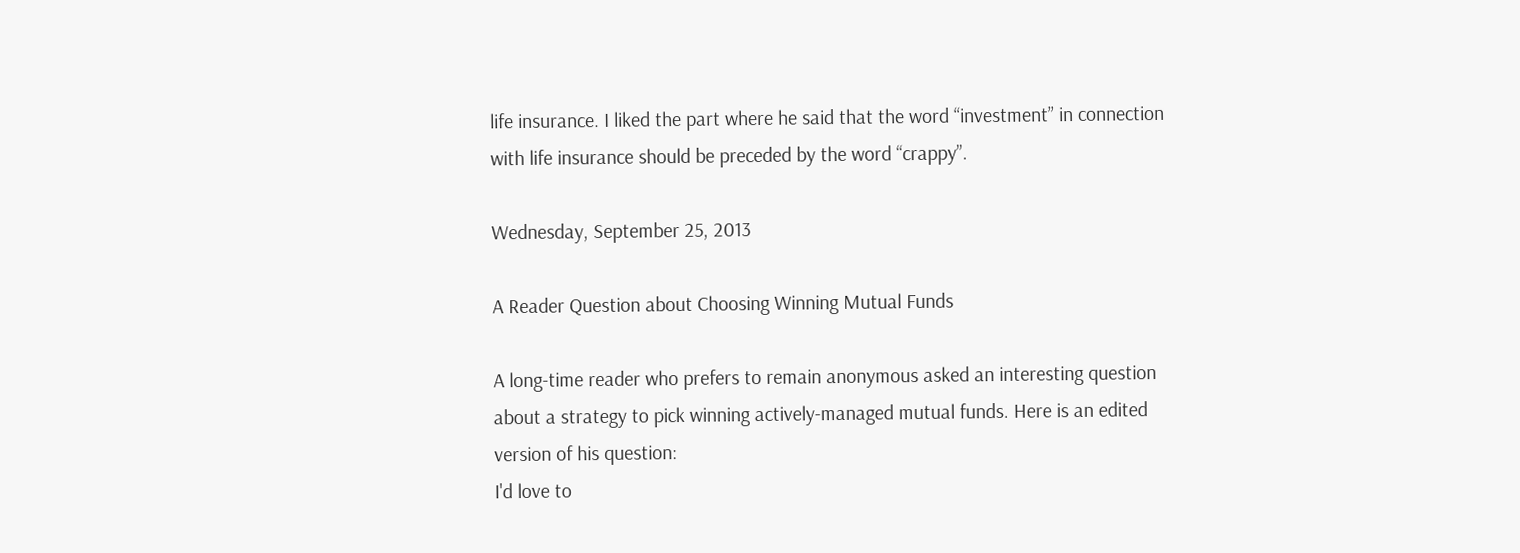life insurance. I liked the part where he said that the word “investment” in connection with life insurance should be preceded by the word “crappy”.

Wednesday, September 25, 2013

A Reader Question about Choosing Winning Mutual Funds

A long-time reader who prefers to remain anonymous asked an interesting question about a strategy to pick winning actively-managed mutual funds. Here is an edited version of his question:
I'd love to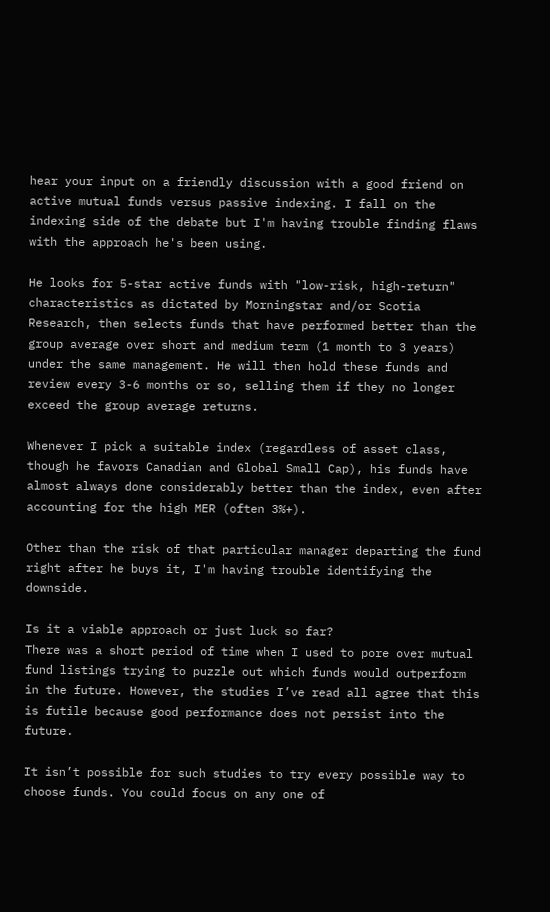hear your input on a friendly discussion with a good friend on active mutual funds versus passive indexing. I fall on the indexing side of the debate but I'm having trouble finding flaws with the approach he's been using.

He looks for 5-star active funds with "low-risk, high-return" characteristics as dictated by Morningstar and/or Scotia Research, then selects funds that have performed better than the group average over short and medium term (1 month to 3 years) under the same management. He will then hold these funds and review every 3-6 months or so, selling them if they no longer exceed the group average returns.

Whenever I pick a suitable index (regardless of asset class, though he favors Canadian and Global Small Cap), his funds have almost always done considerably better than the index, even after accounting for the high MER (often 3%+).

Other than the risk of that particular manager departing the fund right after he buys it, I'm having trouble identifying the downside.

Is it a viable approach or just luck so far?
There was a short period of time when I used to pore over mutual fund listings trying to puzzle out which funds would outperform in the future. However, the studies I’ve read all agree that this is futile because good performance does not persist into the future.

It isn’t possible for such studies to try every possible way to choose funds. You could focus on any one of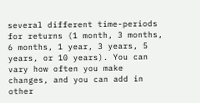several different time-periods for returns (1 month, 3 months, 6 months, 1 year, 3 years, 5 years, or 10 years). You can vary how often you make changes, and you can add in other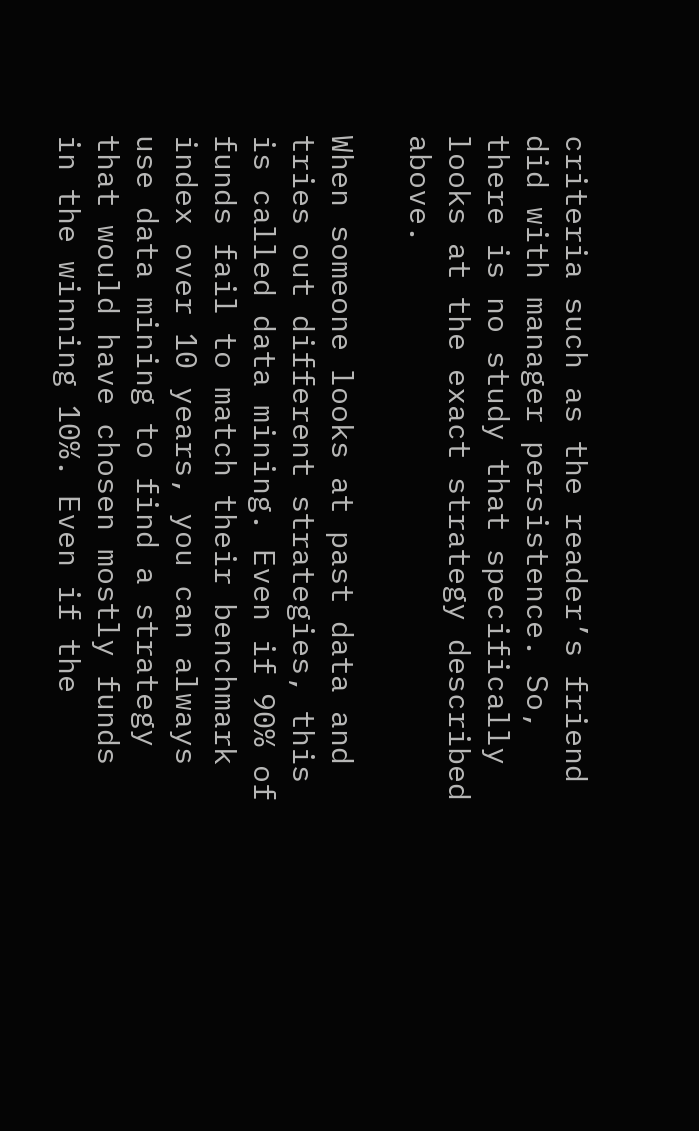criteria such as the reader’s friend did with manager persistence. So, there is no study that specifically looks at the exact strategy described above.

When someone looks at past data and tries out different strategies, this is called data mining. Even if 90% of funds fail to match their benchmark index over 10 years, you can always use data mining to find a strategy that would have chosen mostly funds in the winning 10%. Even if the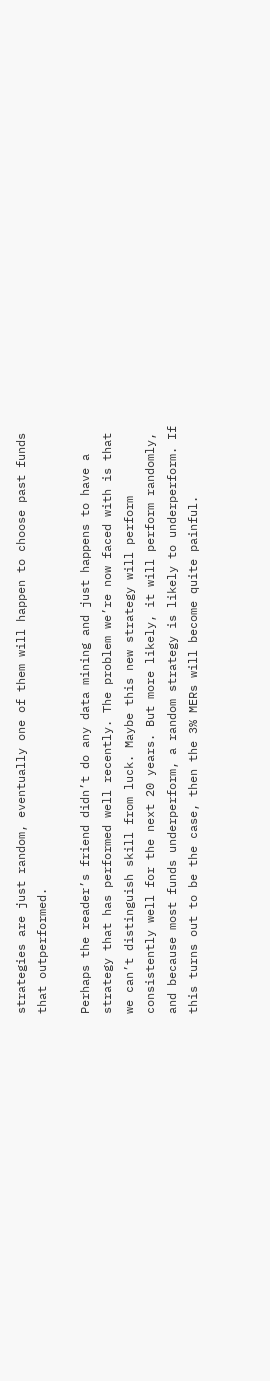strategies are just random, eventually one of them will happen to choose past funds that outperformed.

Perhaps the reader’s friend didn’t do any data mining and just happens to have a strategy that has performed well recently. The problem we’re now faced with is that we can’t distinguish skill from luck. Maybe this new strategy will perform consistently well for the next 20 years. But more likely, it will perform randomly, and because most funds underperform, a random strategy is likely to underperform. If this turns out to be the case, then the 3% MERs will become quite painful.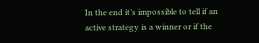In the end it’s impossible to tell if an active strategy is a winner or if the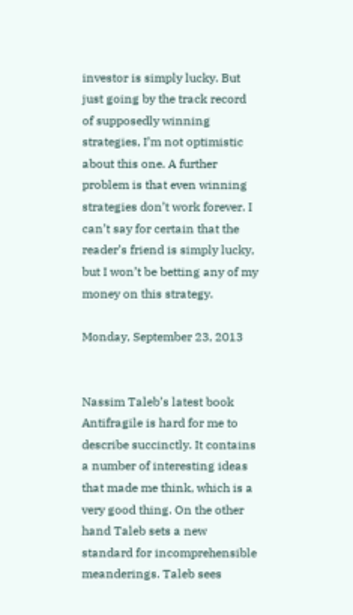investor is simply lucky. But just going by the track record of supposedly winning strategies, I’m not optimistic about this one. A further problem is that even winning strategies don’t work forever. I can’t say for certain that the reader’s friend is simply lucky, but I won’t be betting any of my money on this strategy.

Monday, September 23, 2013


Nassim Taleb’s latest book Antifragile is hard for me to describe succinctly. It contains a number of interesting ideas that made me think, which is a very good thing. On the other hand Taleb sets a new standard for incomprehensible meanderings. Taleb sees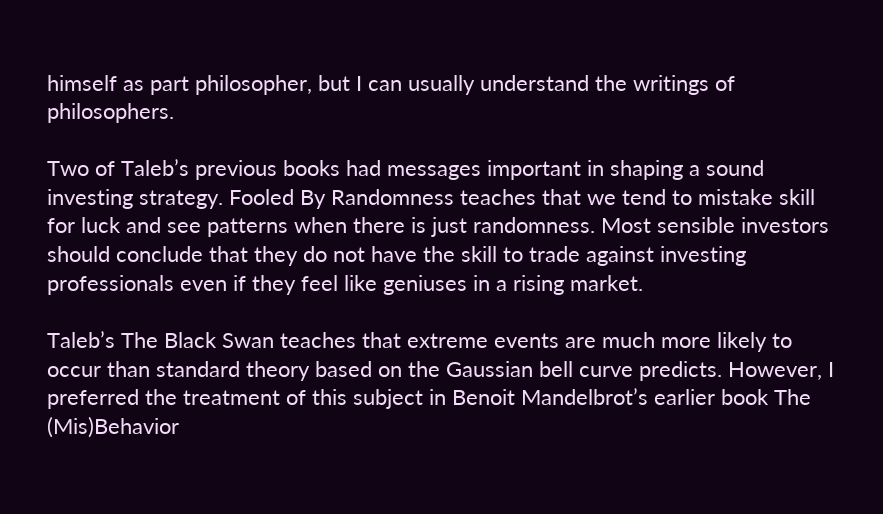himself as part philosopher, but I can usually understand the writings of philosophers.

Two of Taleb’s previous books had messages important in shaping a sound investing strategy. Fooled By Randomness teaches that we tend to mistake skill for luck and see patterns when there is just randomness. Most sensible investors should conclude that they do not have the skill to trade against investing professionals even if they feel like geniuses in a rising market.

Taleb’s The Black Swan teaches that extreme events are much more likely to occur than standard theory based on the Gaussian bell curve predicts. However, I preferred the treatment of this subject in Benoit Mandelbrot’s earlier book The (Mis)Behavior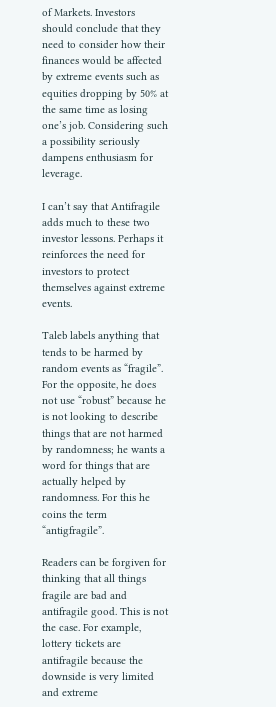of Markets. Investors should conclude that they need to consider how their finances would be affected by extreme events such as equities dropping by 50% at the same time as losing one’s job. Considering such a possibility seriously dampens enthusiasm for leverage.

I can’t say that Antifragile adds much to these two investor lessons. Perhaps it reinforces the need for investors to protect themselves against extreme events.

Taleb labels anything that tends to be harmed by random events as “fragile”. For the opposite, he does not use “robust” because he is not looking to describe things that are not harmed by randomness; he wants a word for things that are actually helped by randomness. For this he coins the term “antigfragile”.

Readers can be forgiven for thinking that all things fragile are bad and antifragile good. This is not the case. For example, lottery tickets are antifragile because the downside is very limited and extreme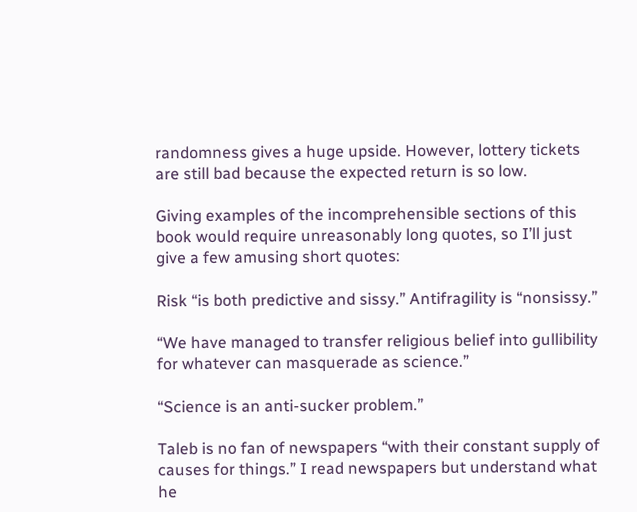randomness gives a huge upside. However, lottery tickets are still bad because the expected return is so low.

Giving examples of the incomprehensible sections of this book would require unreasonably long quotes, so I’ll just give a few amusing short quotes:

Risk “is both predictive and sissy.” Antifragility is “nonsissy.”

“We have managed to transfer religious belief into gullibility for whatever can masquerade as science.”

“Science is an anti-sucker problem.”

Taleb is no fan of newspapers “with their constant supply of causes for things.” I read newspapers but understand what he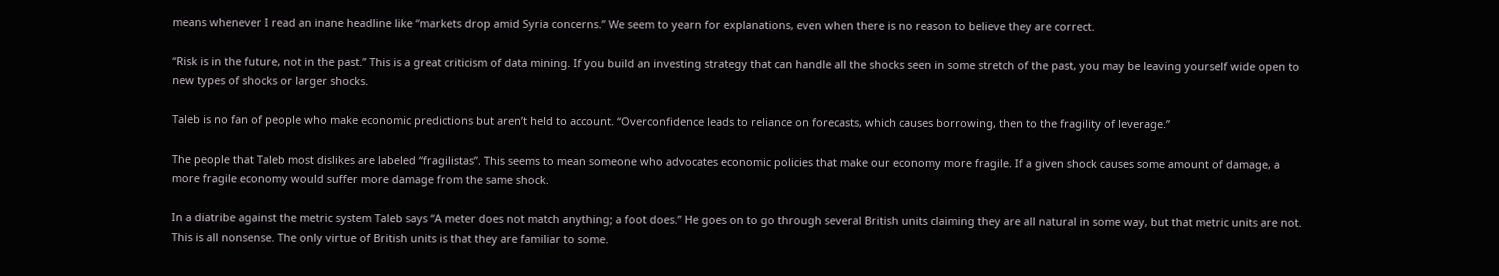means whenever I read an inane headline like “markets drop amid Syria concerns.” We seem to yearn for explanations, even when there is no reason to believe they are correct.

“Risk is in the future, not in the past.” This is a great criticism of data mining. If you build an investing strategy that can handle all the shocks seen in some stretch of the past, you may be leaving yourself wide open to new types of shocks or larger shocks.

Taleb is no fan of people who make economic predictions but aren’t held to account. “Overconfidence leads to reliance on forecasts, which causes borrowing, then to the fragility of leverage.”

The people that Taleb most dislikes are labeled “fragilistas”. This seems to mean someone who advocates economic policies that make our economy more fragile. If a given shock causes some amount of damage, a more fragile economy would suffer more damage from the same shock.

In a diatribe against the metric system Taleb says “A meter does not match anything; a foot does.” He goes on to go through several British units claiming they are all natural in some way, but that metric units are not. This is all nonsense. The only virtue of British units is that they are familiar to some.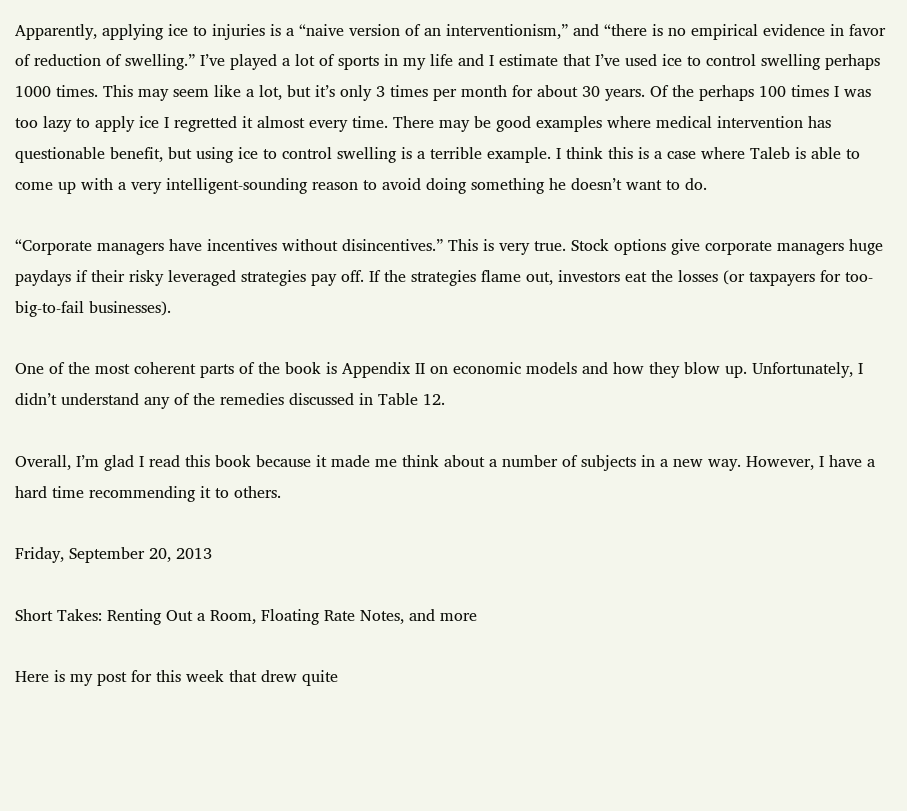Apparently, applying ice to injuries is a “naive version of an interventionism,” and “there is no empirical evidence in favor of reduction of swelling.” I’ve played a lot of sports in my life and I estimate that I’ve used ice to control swelling perhaps 1000 times. This may seem like a lot, but it’s only 3 times per month for about 30 years. Of the perhaps 100 times I was too lazy to apply ice I regretted it almost every time. There may be good examples where medical intervention has questionable benefit, but using ice to control swelling is a terrible example. I think this is a case where Taleb is able to come up with a very intelligent-sounding reason to avoid doing something he doesn’t want to do.

“Corporate managers have incentives without disincentives.” This is very true. Stock options give corporate managers huge paydays if their risky leveraged strategies pay off. If the strategies flame out, investors eat the losses (or taxpayers for too-big-to-fail businesses).

One of the most coherent parts of the book is Appendix II on economic models and how they blow up. Unfortunately, I didn’t understand any of the remedies discussed in Table 12.

Overall, I’m glad I read this book because it made me think about a number of subjects in a new way. However, I have a hard time recommending it to others.

Friday, September 20, 2013

Short Takes: Renting Out a Room, Floating Rate Notes, and more

Here is my post for this week that drew quite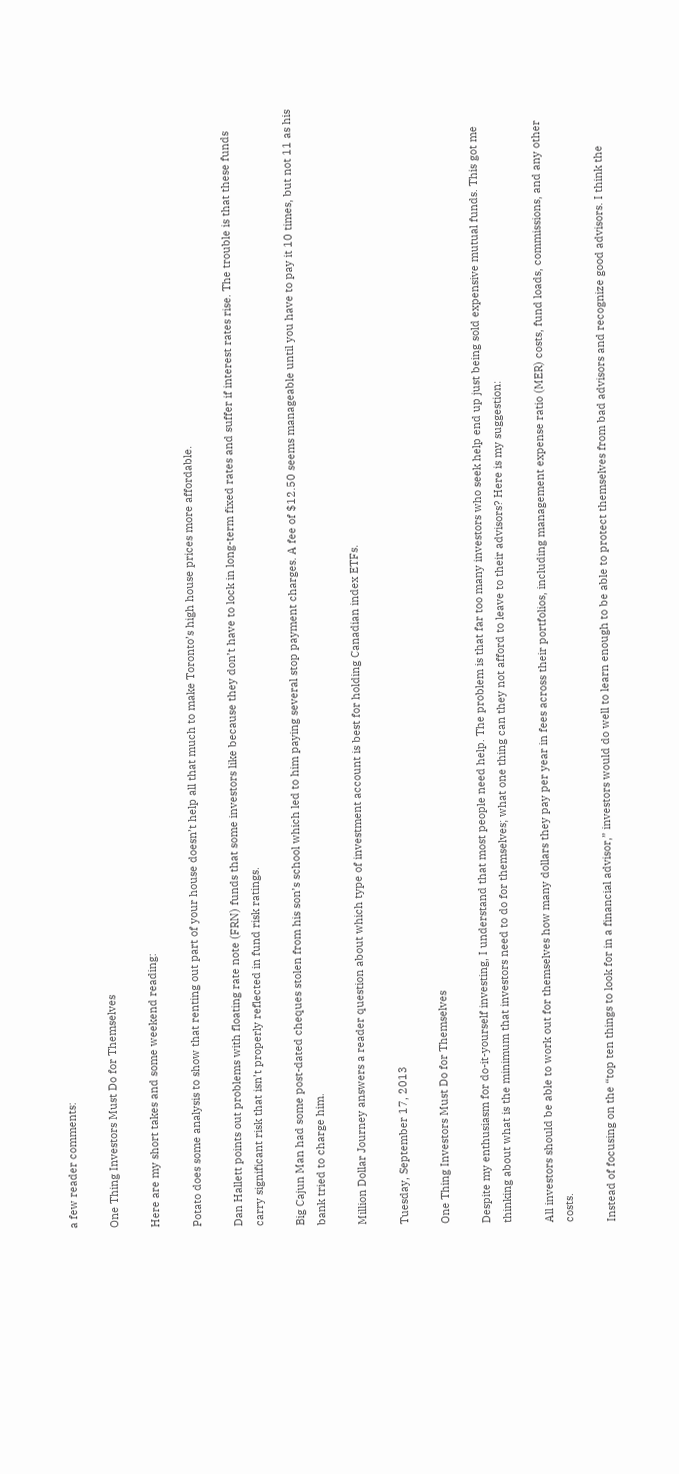a few reader comments:

One Thing Investors Must Do for Themselves

Here are my short takes and some weekend reading:

Potato does some analysis to show that renting out part of your house doesn’t help all that much to make Toronto’s high house prices more affordable.

Dan Hallett points out problems with floating rate note (FRN) funds that some investors like because they don’t have to lock in long-term fixed rates and suffer if interest rates rise. The trouble is that these funds carry significant risk that isn’t properly reflected in fund risk ratings.

Big Cajun Man had some post-dated cheques stolen from his son’s school which led to him paying several stop payment charges. A fee of $12.50 seems manageable until you have to pay it 10 times, but not 11 as his bank tried to charge him.

Million Dollar Journey answers a reader question about which type of investment account is best for holding Canadian index ETFs.

Tuesday, September 17, 2013

One Thing Investors Must Do for Themselves

Despite my enthusiasm for do-it-yourself investing, I understand that most people need help. The problem is that far too many investors who seek help end up just being sold expensive mutual funds. This got me thinking about what is the minimum that investors need to do for themselves; what one thing can they not afford to leave to their advisors? Here is my suggestion:

All investors should be able to work out for themselves how many dollars they pay per year in fees across their portfolios, including management expense ratio (MER) costs, fund loads, commissions, and any other costs.

Instead of focusing on the “top ten things to look for in a financial advisor,” investors would do well to learn enough to be able to protect themselves from bad advisors and recognize good advisors. I think the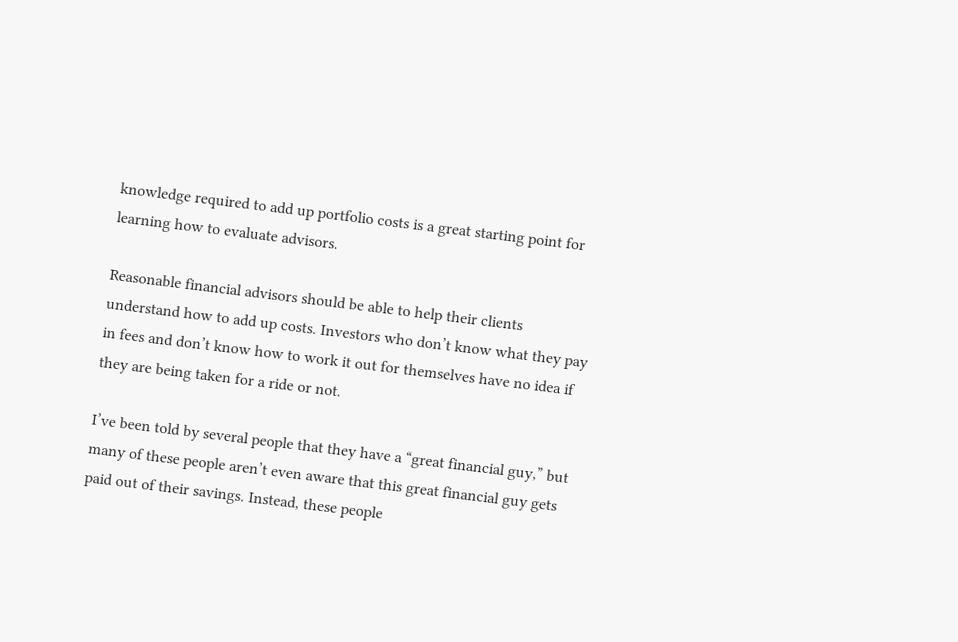knowledge required to add up portfolio costs is a great starting point for learning how to evaluate advisors.

Reasonable financial advisors should be able to help their clients understand how to add up costs. Investors who don’t know what they pay in fees and don’t know how to work it out for themselves have no idea if they are being taken for a ride or not.

I’ve been told by several people that they have a “great financial guy,” but many of these people aren’t even aware that this great financial guy gets paid out of their savings. Instead, these people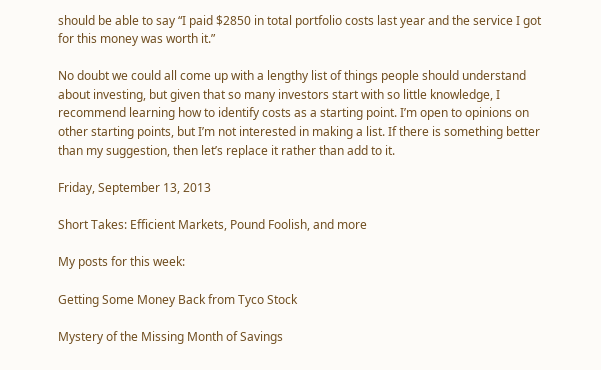should be able to say “I paid $2850 in total portfolio costs last year and the service I got for this money was worth it.”

No doubt we could all come up with a lengthy list of things people should understand about investing, but given that so many investors start with so little knowledge, I recommend learning how to identify costs as a starting point. I’m open to opinions on other starting points, but I’m not interested in making a list. If there is something better than my suggestion, then let’s replace it rather than add to it.

Friday, September 13, 2013

Short Takes: Efficient Markets, Pound Foolish, and more

My posts for this week:

Getting Some Money Back from Tyco Stock

Mystery of the Missing Month of Savings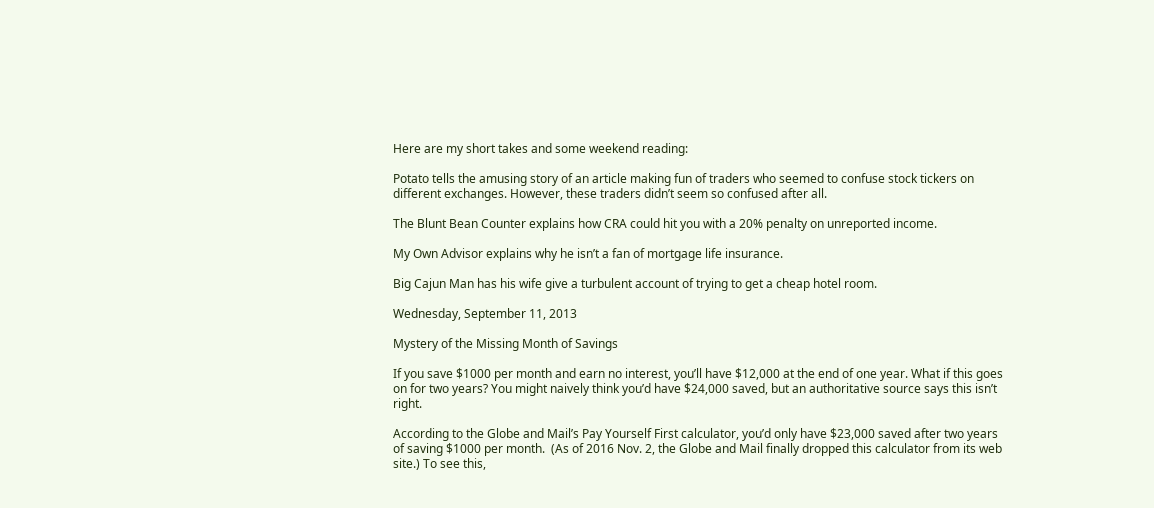Here are my short takes and some weekend reading:

Potato tells the amusing story of an article making fun of traders who seemed to confuse stock tickers on different exchanges. However, these traders didn’t seem so confused after all.

The Blunt Bean Counter explains how CRA could hit you with a 20% penalty on unreported income.

My Own Advisor explains why he isn’t a fan of mortgage life insurance.

Big Cajun Man has his wife give a turbulent account of trying to get a cheap hotel room.

Wednesday, September 11, 2013

Mystery of the Missing Month of Savings

If you save $1000 per month and earn no interest, you’ll have $12,000 at the end of one year. What if this goes on for two years? You might naively think you’d have $24,000 saved, but an authoritative source says this isn’t right.

According to the Globe and Mail’s Pay Yourself First calculator, you’d only have $23,000 saved after two years of saving $1000 per month.  (As of 2016 Nov. 2, the Globe and Mail finally dropped this calculator from its web site.) To see this,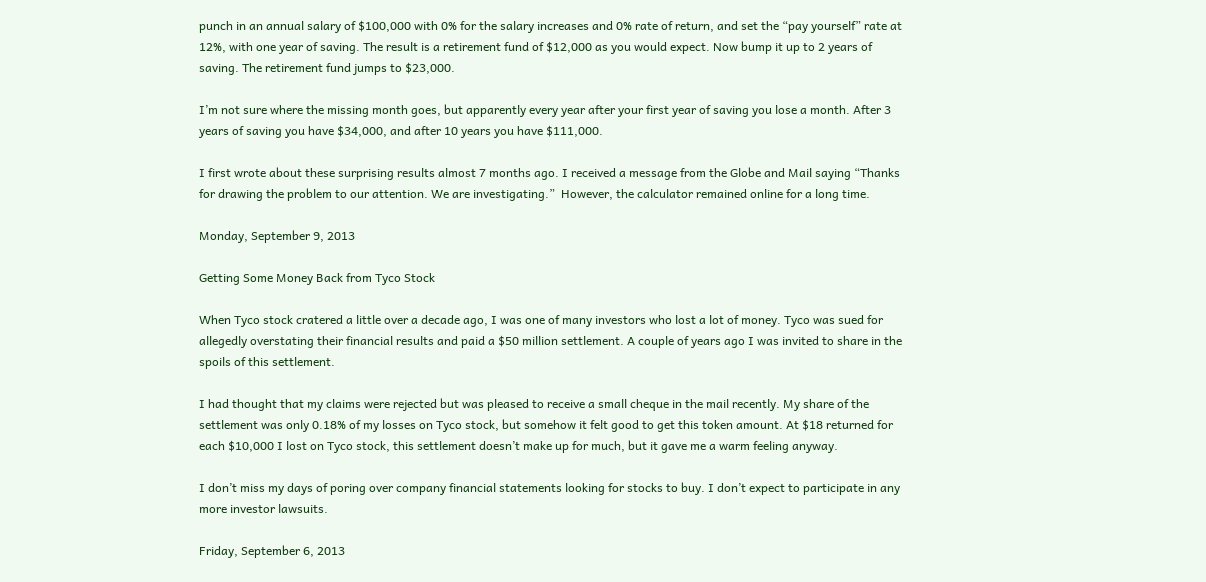punch in an annual salary of $100,000 with 0% for the salary increases and 0% rate of return, and set the “pay yourself” rate at 12%, with one year of saving. The result is a retirement fund of $12,000 as you would expect. Now bump it up to 2 years of saving. The retirement fund jumps to $23,000.

I’m not sure where the missing month goes, but apparently every year after your first year of saving you lose a month. After 3 years of saving you have $34,000, and after 10 years you have $111,000.

I first wrote about these surprising results almost 7 months ago. I received a message from the Globe and Mail saying “Thanks for drawing the problem to our attention. We are investigating.”  However, the calculator remained online for a long time.

Monday, September 9, 2013

Getting Some Money Back from Tyco Stock

When Tyco stock cratered a little over a decade ago, I was one of many investors who lost a lot of money. Tyco was sued for allegedly overstating their financial results and paid a $50 million settlement. A couple of years ago I was invited to share in the spoils of this settlement.

I had thought that my claims were rejected but was pleased to receive a small cheque in the mail recently. My share of the settlement was only 0.18% of my losses on Tyco stock, but somehow it felt good to get this token amount. At $18 returned for each $10,000 I lost on Tyco stock, this settlement doesn’t make up for much, but it gave me a warm feeling anyway.

I don’t miss my days of poring over company financial statements looking for stocks to buy. I don’t expect to participate in any more investor lawsuits.

Friday, September 6, 2013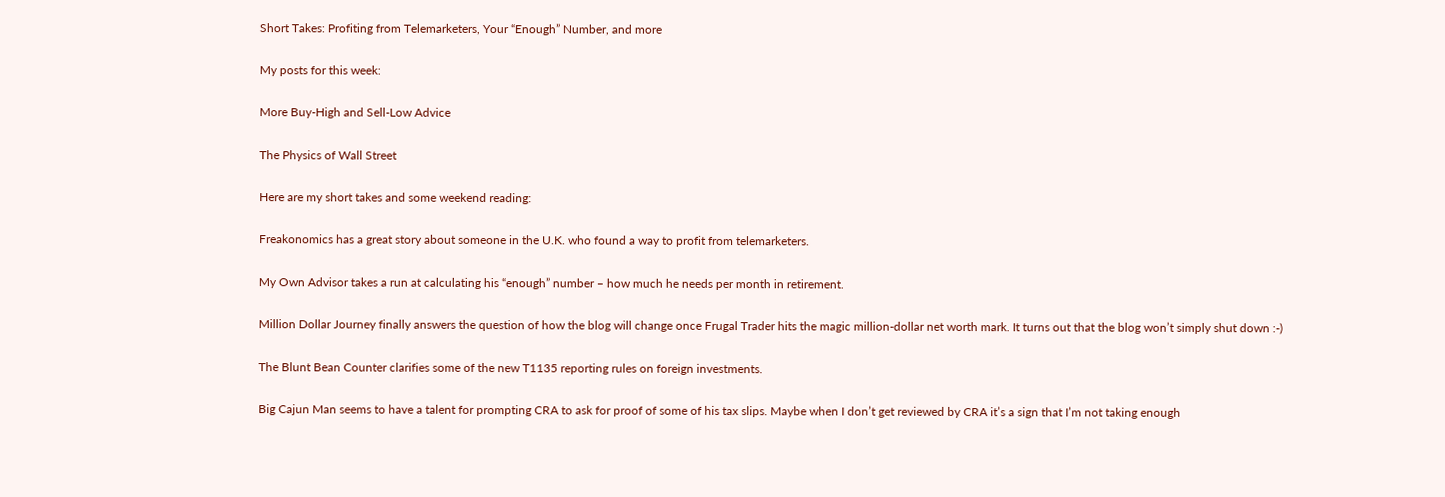Short Takes: Profiting from Telemarketers, Your “Enough” Number, and more

My posts for this week:

More Buy-High and Sell-Low Advice

The Physics of Wall Street

Here are my short takes and some weekend reading:

Freakonomics has a great story about someone in the U.K. who found a way to profit from telemarketers.

My Own Advisor takes a run at calculating his “enough” number – how much he needs per month in retirement.

Million Dollar Journey finally answers the question of how the blog will change once Frugal Trader hits the magic million-dollar net worth mark. It turns out that the blog won’t simply shut down :-)

The Blunt Bean Counter clarifies some of the new T1135 reporting rules on foreign investments.

Big Cajun Man seems to have a talent for prompting CRA to ask for proof of some of his tax slips. Maybe when I don’t get reviewed by CRA it’s a sign that I’m not taking enough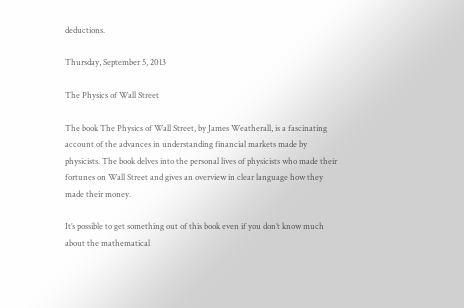deductions.

Thursday, September 5, 2013

The Physics of Wall Street

The book The Physics of Wall Street, by James Weatherall, is a fascinating account of the advances in understanding financial markets made by physicists. The book delves into the personal lives of physicists who made their fortunes on Wall Street and gives an overview in clear language how they made their money.

It’s possible to get something out of this book even if you don’t know much about the mathematical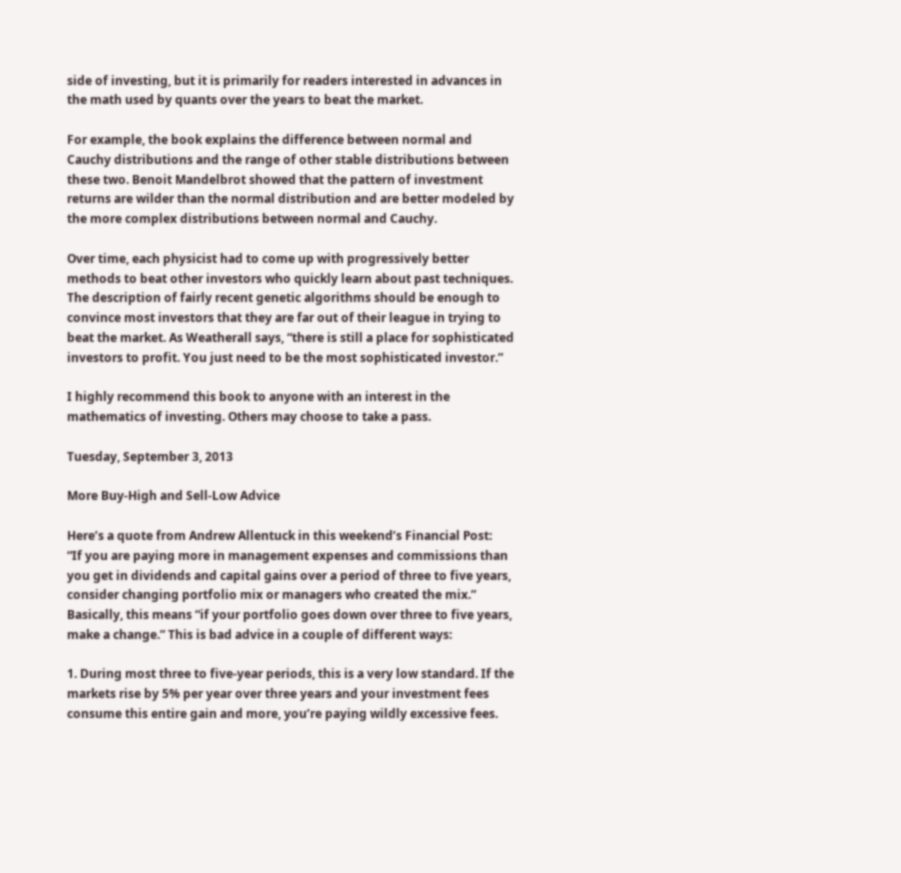side of investing, but it is primarily for readers interested in advances in the math used by quants over the years to beat the market.

For example, the book explains the difference between normal and Cauchy distributions and the range of other stable distributions between these two. Benoit Mandelbrot showed that the pattern of investment returns are wilder than the normal distribution and are better modeled by the more complex distributions between normal and Cauchy.

Over time, each physicist had to come up with progressively better methods to beat other investors who quickly learn about past techniques. The description of fairly recent genetic algorithms should be enough to convince most investors that they are far out of their league in trying to beat the market. As Weatherall says, “there is still a place for sophisticated investors to profit. You just need to be the most sophisticated investor.”

I highly recommend this book to anyone with an interest in the mathematics of investing. Others may choose to take a pass.

Tuesday, September 3, 2013

More Buy-High and Sell-Low Advice

Here’s a quote from Andrew Allentuck in this weekend’s Financial Post:
“If you are paying more in management expenses and commissions than you get in dividends and capital gains over a period of three to five years, consider changing portfolio mix or managers who created the mix.”
Basically, this means “if your portfolio goes down over three to five years, make a change.” This is bad advice in a couple of different ways:

1. During most three to five-year periods, this is a very low standard. If the markets rise by 5% per year over three years and your investment fees consume this entire gain and more, you’re paying wildly excessive fees.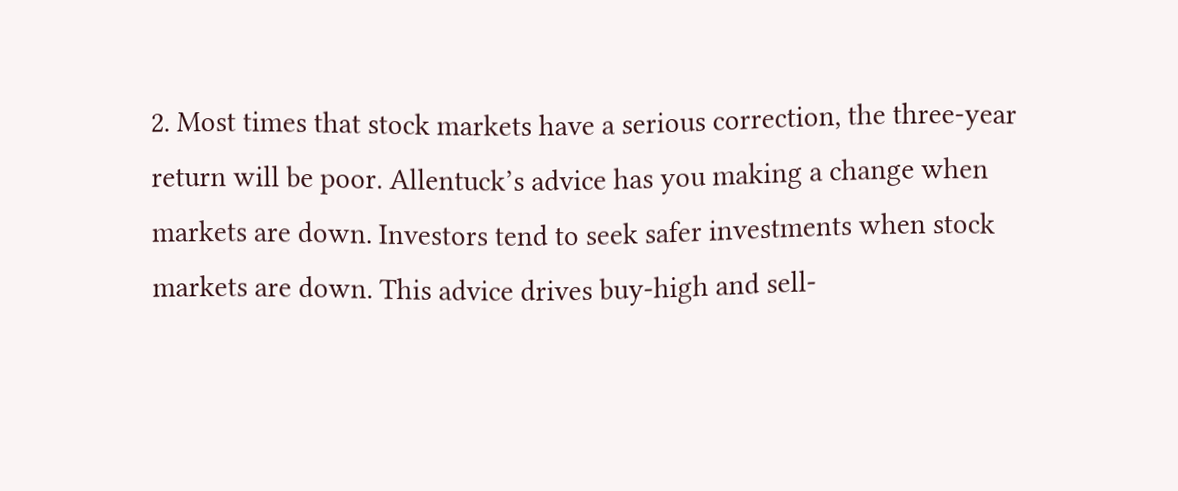2. Most times that stock markets have a serious correction, the three-year return will be poor. Allentuck’s advice has you making a change when markets are down. Investors tend to seek safer investments when stock markets are down. This advice drives buy-high and sell-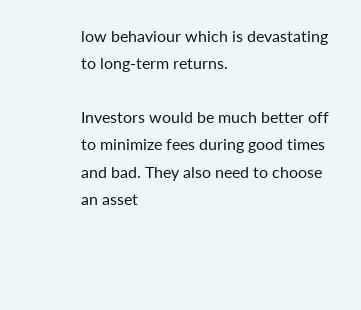low behaviour which is devastating to long-term returns.

Investors would be much better off to minimize fees during good times and bad. They also need to choose an asset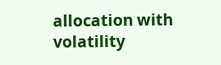allocation with volatility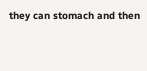they can stomach and then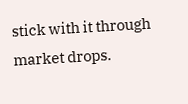stick with it through market drops.